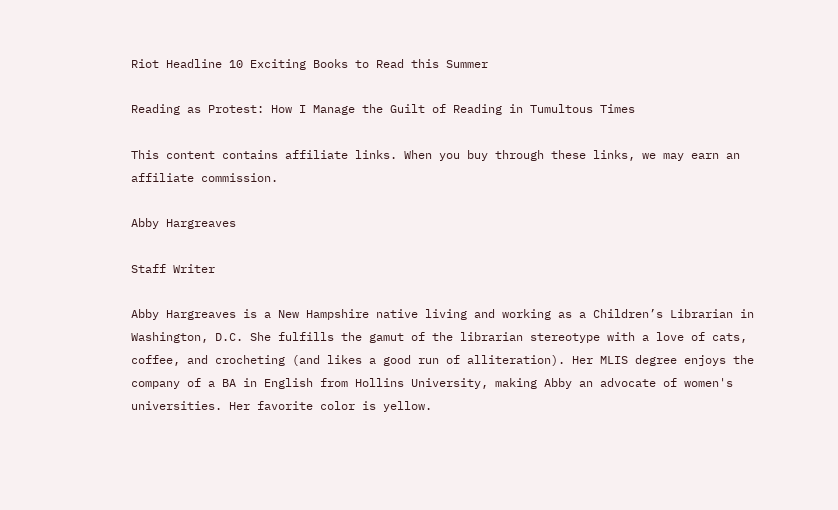Riot Headline 10 Exciting Books to Read this Summer

Reading as Protest: How I Manage the Guilt of Reading in Tumultous Times

This content contains affiliate links. When you buy through these links, we may earn an affiliate commission.

Abby Hargreaves

Staff Writer

Abby Hargreaves is a New Hampshire native living and working as a Children’s Librarian in Washington, D.C. She fulfills the gamut of the librarian stereotype with a love of cats, coffee, and crocheting (and likes a good run of alliteration). Her MLIS degree enjoys the company of a BA in English from Hollins University, making Abby an advocate of women's universities. Her favorite color is yellow.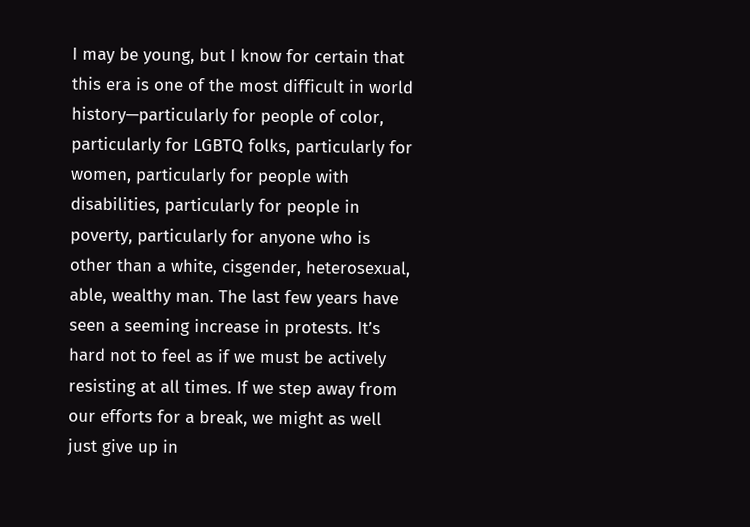I may be young, but I know for certain that this era is one of the most difficult in world history—particularly for people of color, particularly for LGBTQ folks, particularly for women, particularly for people with disabilities, particularly for people in poverty, particularly for anyone who is other than a white, cisgender, heterosexual, able, wealthy man. The last few years have seen a seeming increase in protests. It’s hard not to feel as if we must be actively resisting at all times. If we step away from our efforts for a break, we might as well just give up in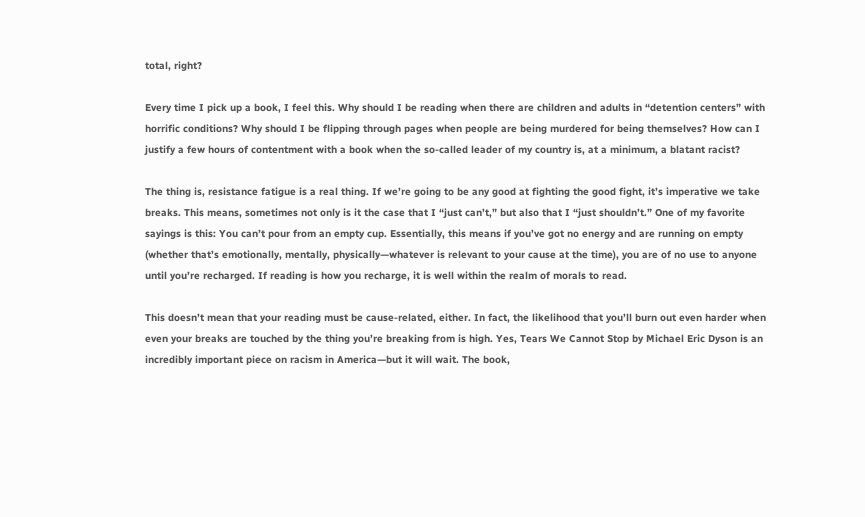total, right?

Every time I pick up a book, I feel this. Why should I be reading when there are children and adults in “detention centers” with horrific conditions? Why should I be flipping through pages when people are being murdered for being themselves? How can I justify a few hours of contentment with a book when the so-called leader of my country is, at a minimum, a blatant racist?

The thing is, resistance fatigue is a real thing. If we’re going to be any good at fighting the good fight, it’s imperative we take breaks. This means, sometimes not only is it the case that I “just can’t,” but also that I “just shouldn’t.” One of my favorite sayings is this: You can’t pour from an empty cup. Essentially, this means if you’ve got no energy and are running on empty (whether that’s emotionally, mentally, physically—whatever is relevant to your cause at the time), you are of no use to anyone until you’re recharged. If reading is how you recharge, it is well within the realm of morals to read.

This doesn’t mean that your reading must be cause-related, either. In fact, the likelihood that you’ll burn out even harder when even your breaks are touched by the thing you’re breaking from is high. Yes, Tears We Cannot Stop by Michael Eric Dyson is an incredibly important piece on racism in America—but it will wait. The book,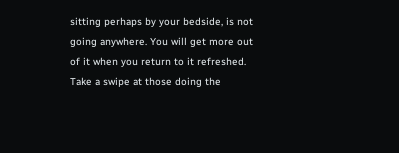sitting perhaps by your bedside, is not going anywhere. You will get more out of it when you return to it refreshed. Take a swipe at those doing the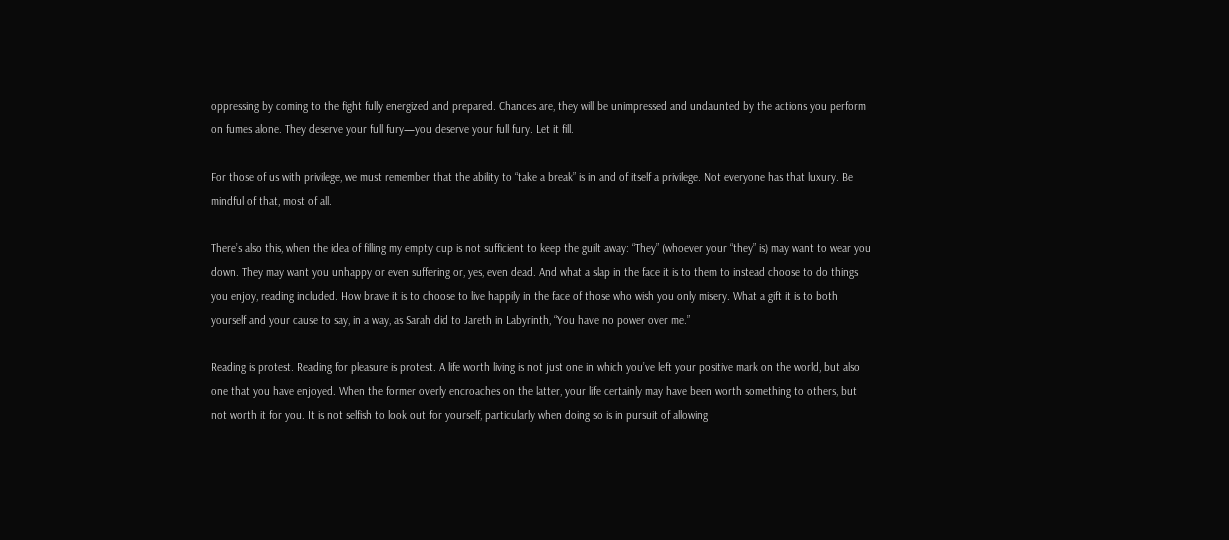oppressing by coming to the fight fully energized and prepared. Chances are, they will be unimpressed and undaunted by the actions you perform on fumes alone. They deserve your full fury—you deserve your full fury. Let it fill.

For those of us with privilege, we must remember that the ability to “take a break” is in and of itself a privilege. Not everyone has that luxury. Be mindful of that, most of all.

There’s also this, when the idea of filling my empty cup is not sufficient to keep the guilt away: “They” (whoever your “they” is) may want to wear you down. They may want you unhappy or even suffering or, yes, even dead. And what a slap in the face it is to them to instead choose to do things you enjoy, reading included. How brave it is to choose to live happily in the face of those who wish you only misery. What a gift it is to both yourself and your cause to say, in a way, as Sarah did to Jareth in Labyrinth, “You have no power over me.”

Reading is protest. Reading for pleasure is protest. A life worth living is not just one in which you’ve left your positive mark on the world, but also one that you have enjoyed. When the former overly encroaches on the latter, your life certainly may have been worth something to others, but not worth it for you. It is not selfish to look out for yourself, particularly when doing so is in pursuit of allowing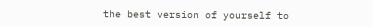the best version of yourself to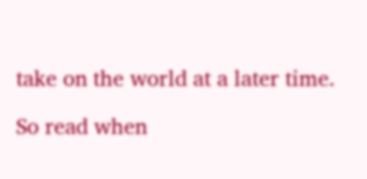take on the world at a later time.

So read when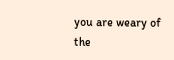you are weary of the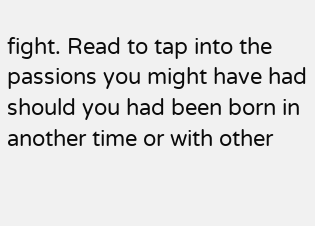fight. Read to tap into the passions you might have had should you had been born in another time or with other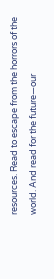resources. Read to escape from the horrors of the world. And read for the future—our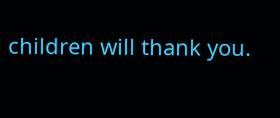children will thank you.